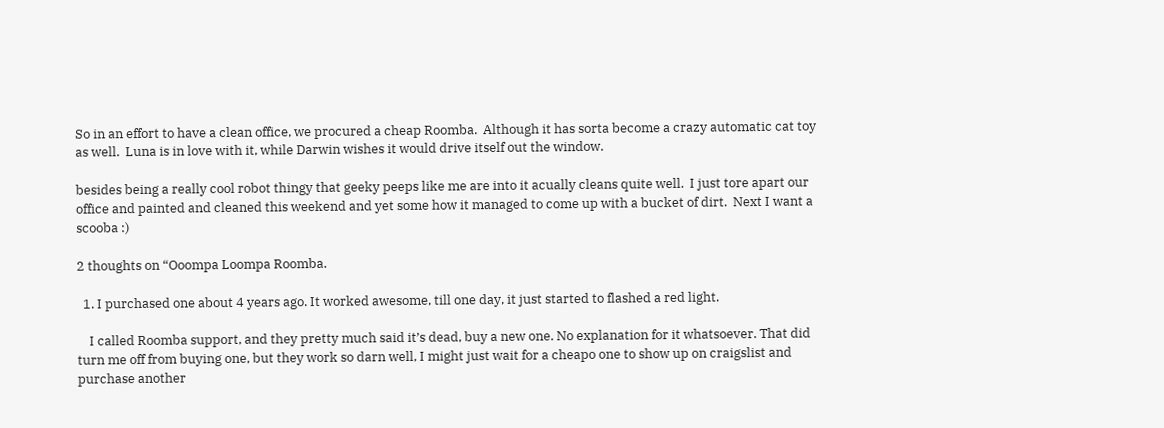So in an effort to have a clean office, we procured a cheap Roomba.  Although it has sorta become a crazy automatic cat toy as well.  Luna is in love with it, while Darwin wishes it would drive itself out the window.

besides being a really cool robot thingy that geeky peeps like me are into it acually cleans quite well.  I just tore apart our office and painted and cleaned this weekend and yet some how it managed to come up with a bucket of dirt.  Next I want a scooba :)

2 thoughts on “Ooompa Loompa Roomba.

  1. I purchased one about 4 years ago. It worked awesome, till one day, it just started to flashed a red light.

    I called Roomba support, and they pretty much said it’s dead, buy a new one. No explanation for it whatsoever. That did turn me off from buying one, but they work so darn well, I might just wait for a cheapo one to show up on craigslist and purchase another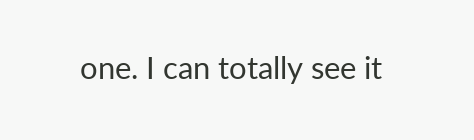one. I can totally see it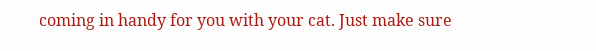coming in handy for you with your cat. Just make sure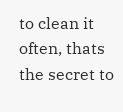to clean it often, thats the secret to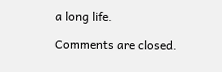a long life.

Comments are closed.